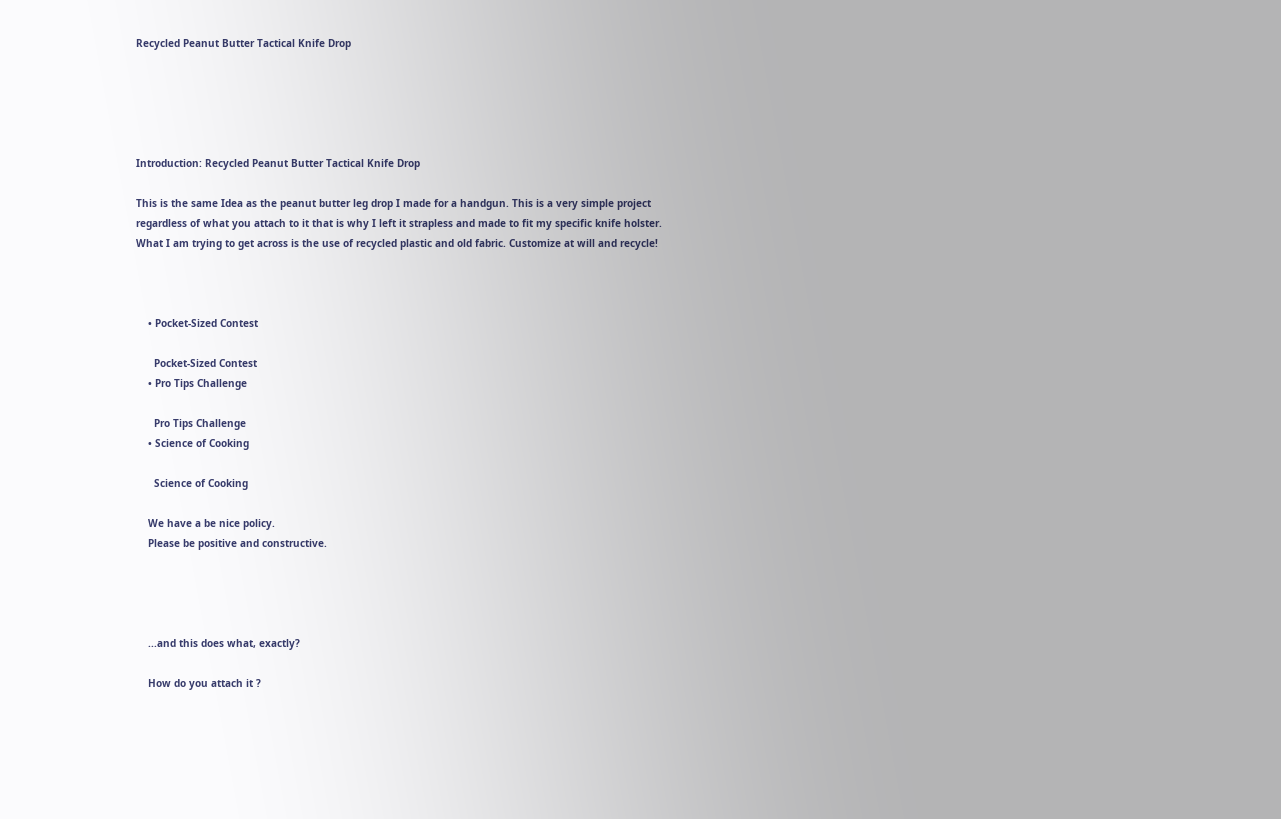Recycled Peanut Butter Tactical Knife Drop





Introduction: Recycled Peanut Butter Tactical Knife Drop

This is the same Idea as the peanut butter leg drop I made for a handgun. This is a very simple project regardless of what you attach to it that is why I left it strapless and made to fit my specific knife holster. What I am trying to get across is the use of recycled plastic and old fabric. Customize at will and recycle!



    • Pocket-Sized Contest

      Pocket-Sized Contest
    • Pro Tips Challenge

      Pro Tips Challenge
    • Science of Cooking

      Science of Cooking

    We have a be nice policy.
    Please be positive and constructive.




    ...and this does what, exactly?

    How do you attach it ?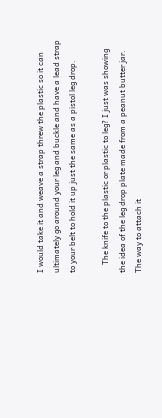I would take it and weave a strap threw the plastic so it can ultimately go around your leg and buckle and have a lead strap to your belt to hold it up just the same as a pistol leg drop.

    The knife to the plastic or plastic to leg? I just was showing the idea of the leg drop plate made from a peanut butter jar. The way to attach it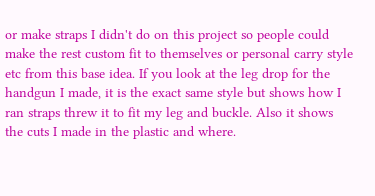or make straps I didn't do on this project so people could make the rest custom fit to themselves or personal carry style etc from this base idea. If you look at the leg drop for the handgun I made, it is the exact same style but shows how I ran straps threw it to fit my leg and buckle. Also it shows the cuts I made in the plastic and where.